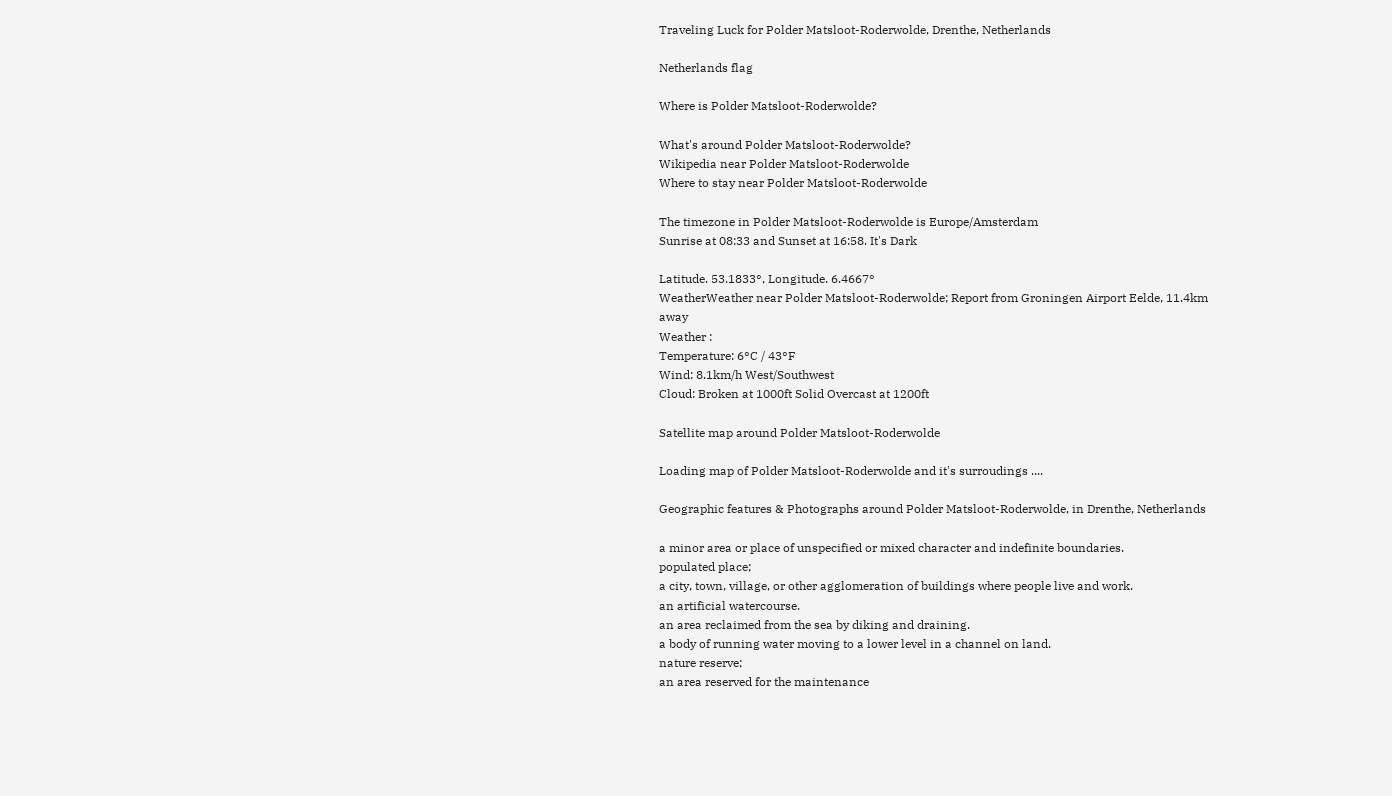Traveling Luck for Polder Matsloot-Roderwolde, Drenthe, Netherlands

Netherlands flag

Where is Polder Matsloot-Roderwolde?

What's around Polder Matsloot-Roderwolde?
Wikipedia near Polder Matsloot-Roderwolde
Where to stay near Polder Matsloot-Roderwolde

The timezone in Polder Matsloot-Roderwolde is Europe/Amsterdam
Sunrise at 08:33 and Sunset at 16:58. It's Dark

Latitude. 53.1833°, Longitude. 6.4667°
WeatherWeather near Polder Matsloot-Roderwolde; Report from Groningen Airport Eelde, 11.4km away
Weather :
Temperature: 6°C / 43°F
Wind: 8.1km/h West/Southwest
Cloud: Broken at 1000ft Solid Overcast at 1200ft

Satellite map around Polder Matsloot-Roderwolde

Loading map of Polder Matsloot-Roderwolde and it's surroudings ....

Geographic features & Photographs around Polder Matsloot-Roderwolde, in Drenthe, Netherlands

a minor area or place of unspecified or mixed character and indefinite boundaries.
populated place;
a city, town, village, or other agglomeration of buildings where people live and work.
an artificial watercourse.
an area reclaimed from the sea by diking and draining.
a body of running water moving to a lower level in a channel on land.
nature reserve;
an area reserved for the maintenance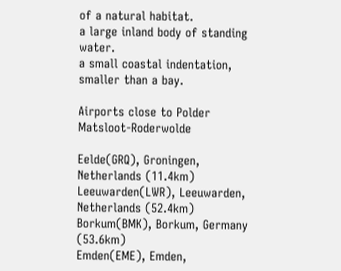of a natural habitat.
a large inland body of standing water.
a small coastal indentation, smaller than a bay.

Airports close to Polder Matsloot-Roderwolde

Eelde(GRQ), Groningen, Netherlands (11.4km)
Leeuwarden(LWR), Leeuwarden, Netherlands (52.4km)
Borkum(BMK), Borkum, Germany (53.6km)
Emden(EME), Emden,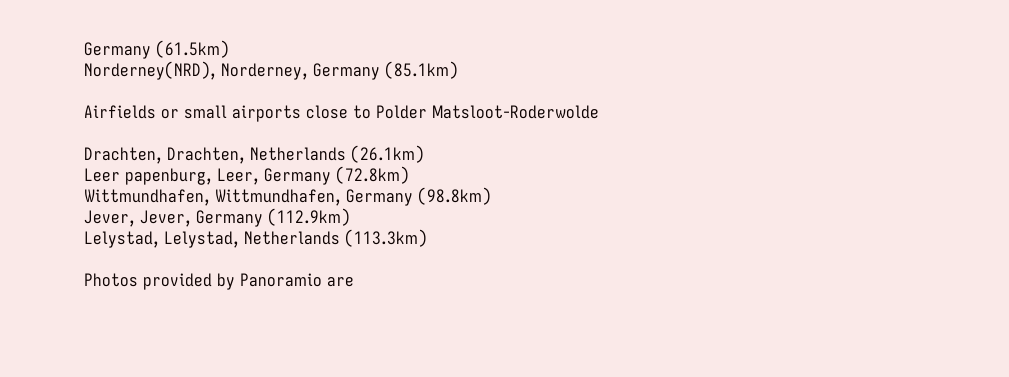Germany (61.5km)
Norderney(NRD), Norderney, Germany (85.1km)

Airfields or small airports close to Polder Matsloot-Roderwolde

Drachten, Drachten, Netherlands (26.1km)
Leer papenburg, Leer, Germany (72.8km)
Wittmundhafen, Wittmundhafen, Germany (98.8km)
Jever, Jever, Germany (112.9km)
Lelystad, Lelystad, Netherlands (113.3km)

Photos provided by Panoramio are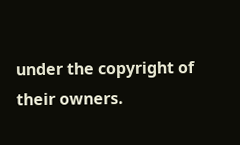under the copyright of their owners.